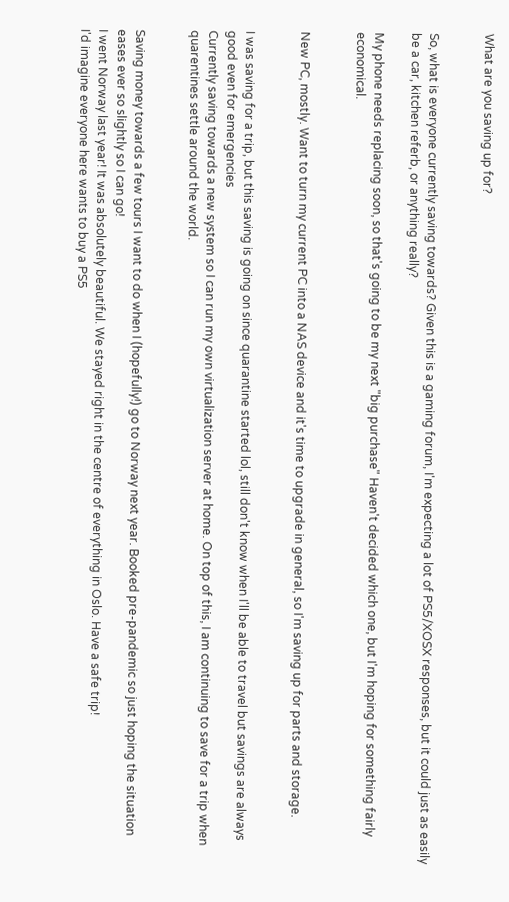What are you saving up for?


So, what is everyone currently saving towards? Given this is a gaming forum, I'm expecting a lot of PS5/XOSX responses, but it could just as easily be a car, kitchen referb, or anything really?

My phone needs replacing soon, so that's going to be my next "big purchase" Haven't decided which one, but I'm hoping for something fairly economical.


New PC, mostly. Want to turn my current PC into a NAS device and it's time to upgrade in general, so I'm saving up for parts and storage.


I was saving for a trip, but this saving is going on since quarantine started lol, still don't know when I'll be able to travel but savings are always good even for emergencies
Currently saving towards a new system so I can run my own virtualization server at home. On top of this, I am continuing to save for a trip when quarentines settle around the world.


Saving money towards a few tours I want to do when I (hopefully!) go to Norway next year. Booked pre-pandemic so just hoping the situation eases ever so slightly so I can go!
I went Norway last year! It was absolutely beautiful. We stayed right in the centre of everything in Oslo. Have a safe trip!
I'd imagine everyone here wants to buy a PS5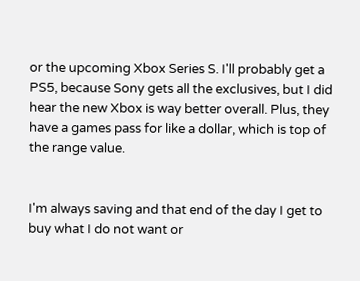or the upcoming Xbox Series S. I'll probably get a PS5, because Sony gets all the exclusives, but I did hear the new Xbox is way better overall. Plus, they have a games pass for like a dollar, which is top of the range value.


I'm always saving and that end of the day I get to buy what I do not want or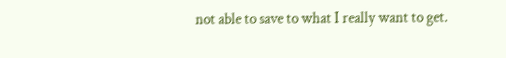not able to save to what I really want to get.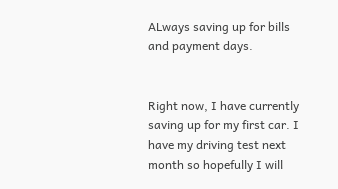ALways saving up for bills and payment days.


Right now, I have currently saving up for my first car. I have my driving test next month so hopefully I will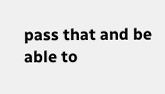pass that and be able to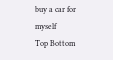buy a car for myself
Top Bottom